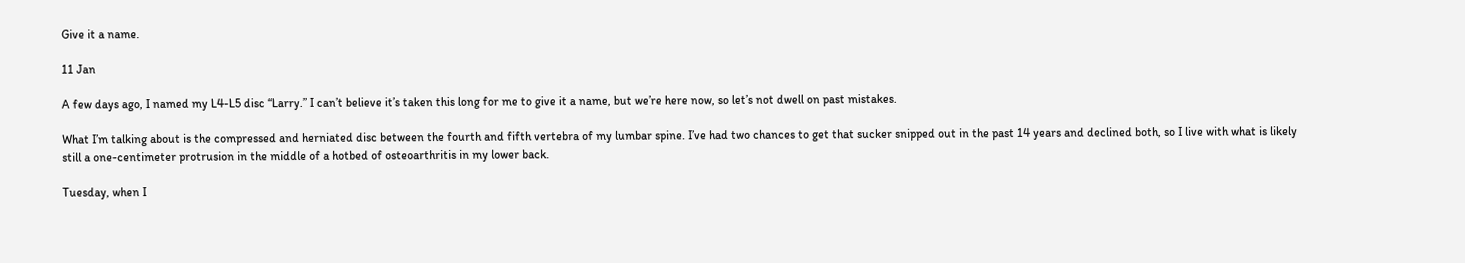Give it a name.

11 Jan

A few days ago, I named my L4-L5 disc “Larry.” I can’t believe it’s taken this long for me to give it a name, but we’re here now, so let’s not dwell on past mistakes.

What I’m talking about is the compressed and herniated disc between the fourth and fifth vertebra of my lumbar spine. I’ve had two chances to get that sucker snipped out in the past 14 years and declined both, so I live with what is likely still a one-centimeter protrusion in the middle of a hotbed of osteoarthritis in my lower back.

Tuesday, when I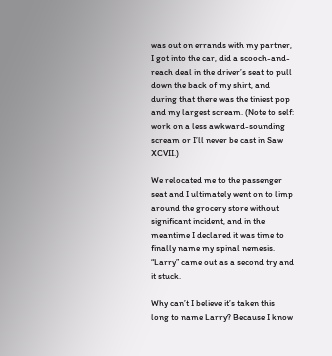was out on errands with my partner, I got into the car, did a scooch-and-reach deal in the driver’s seat to pull down the back of my shirt, and during that there was the tiniest pop and my largest scream. (Note to self: work on a less awkward-sounding scream or I’ll never be cast in Saw XCVII.)

We relocated me to the passenger seat and I ultimately went on to limp around the grocery store without significant incident, and in the meantime I declared it was time to finally name my spinal nemesis. “Larry” came out as a second try and it stuck.

Why can’t I believe it’s taken this long to name Larry? Because I know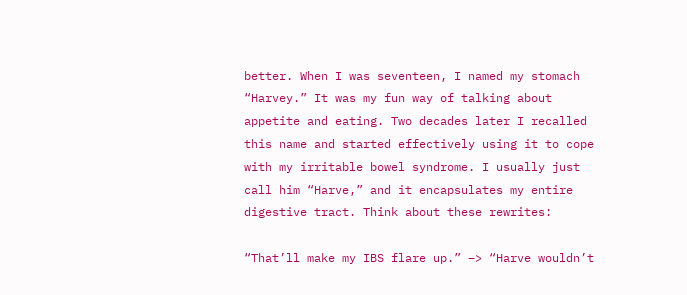better. When I was seventeen, I named my stomach “Harvey.” It was my fun way of talking about appetite and eating. Two decades later I recalled this name and started effectively using it to cope with my irritable bowel syndrome. I usually just call him “Harve,” and it encapsulates my entire digestive tract. Think about these rewrites:

“That’ll make my IBS flare up.” –> “Harve wouldn’t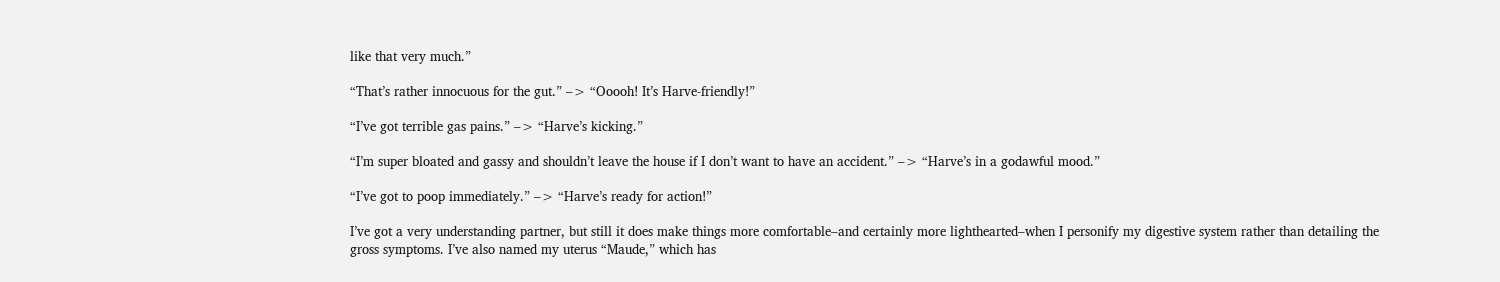like that very much.”

“That’s rather innocuous for the gut.” –> “Ooooh! It’s Harve-friendly!”

“I’ve got terrible gas pains.” –> “Harve’s kicking.”

“I’m super bloated and gassy and shouldn’t leave the house if I don’t want to have an accident.” –> “Harve’s in a godawful mood.”

“I’ve got to poop immediately.” –> “Harve’s ready for action!”

I’ve got a very understanding partner, but still it does make things more comfortable–and certainly more lighthearted–when I personify my digestive system rather than detailing the gross symptoms. I’ve also named my uterus “Maude,” which has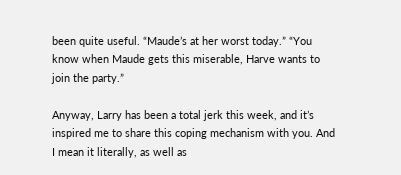been quite useful. “Maude’s at her worst today.” “You know when Maude gets this miserable, Harve wants to join the party.”

Anyway, Larry has been a total jerk this week, and it’s inspired me to share this coping mechanism with you. And I mean it literally, as well as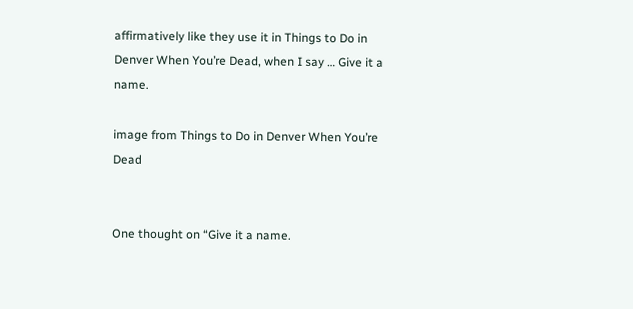affirmatively like they use it in Things to Do in Denver When You’re Dead, when I say … Give it a name.

image from Things to Do in Denver When You’re Dead


One thought on “Give it a name.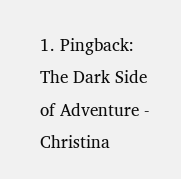1. Pingback: The Dark Side of Adventure - Christina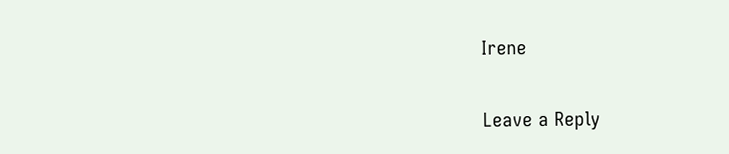Irene

Leave a Reply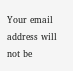Your email address will not be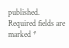published. Required fields are marked *